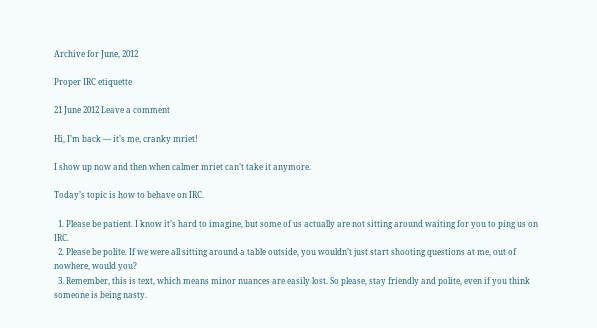Archive for June, 2012

Proper IRC etiquette

21 June 2012 Leave a comment

Hi, I’m back — it’s me, cranky mriet!

I show up now and then when calmer mriet can’t take it anymore.

Today’s topic is how to behave on IRC.

  1. Please be patient. I know it’s hard to imagine, but some of us actually are not sitting around waiting for you to ping us on IRC.
  2. Please be polite. If we were all sitting around a table outside, you wouldn’t just start shooting questions at me, out of nowhere, would you?
  3. Remember, this is text, which means minor nuances are easily lost. So please, stay friendly and polite, even if you think someone is being nasty.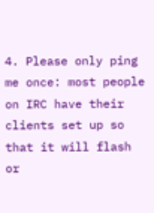4. Please only ping me once: most people on IRC have their clients set up so that it will flash or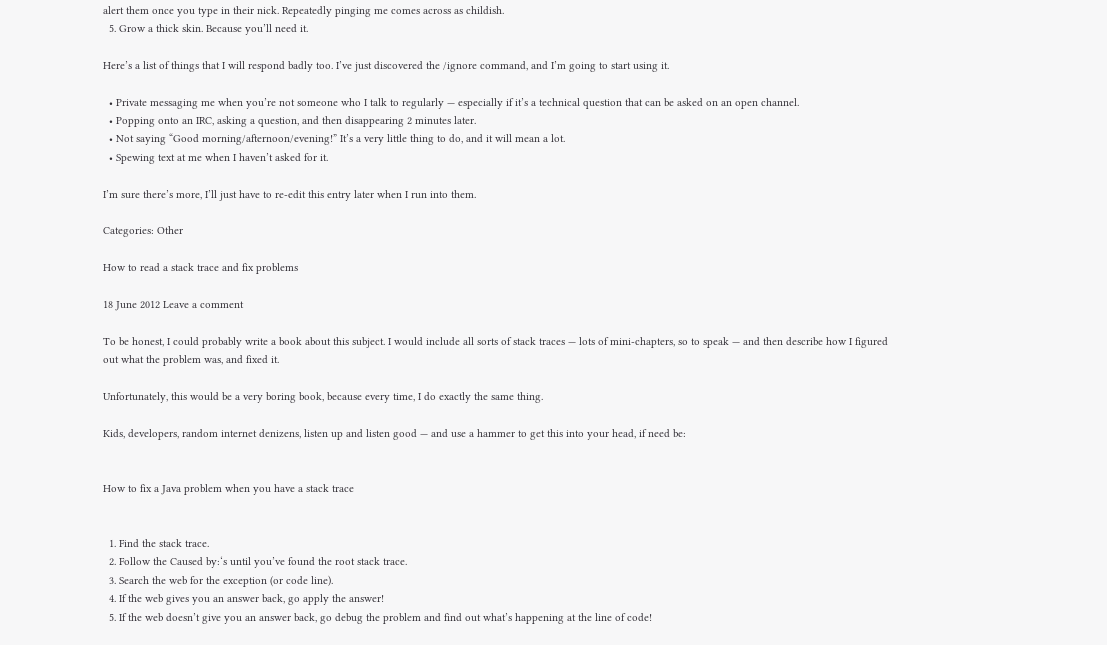alert them once you type in their nick. Repeatedly pinging me comes across as childish.
  5. Grow a thick skin. Because you’ll need it.

Here’s a list of things that I will respond badly too. I’ve just discovered the /ignore command, and I’m going to start using it.

  • Private messaging me when you’re not someone who I talk to regularly — especially if it’s a technical question that can be asked on an open channel.
  • Popping onto an IRC, asking a question, and then disappearing 2 minutes later.
  • Not saying “Good morning/afternoon/evening!” It’s a very little thing to do, and it will mean a lot.
  • Spewing text at me when I haven’t asked for it.

I’m sure there’s more, I’ll just have to re-edit this entry later when I run into them.

Categories: Other

How to read a stack trace and fix problems

18 June 2012 Leave a comment

To be honest, I could probably write a book about this subject. I would include all sorts of stack traces — lots of mini-chapters, so to speak — and then describe how I figured out what the problem was, and fixed it.

Unfortunately, this would be a very boring book, because every time, I do exactly the same thing.

Kids, developers, random internet denizens, listen up and listen good — and use a hammer to get this into your head, if need be:


How to fix a Java problem when you have a stack trace


  1. Find the stack trace.
  2. Follow the Caused by:‘s until you’ve found the root stack trace.
  3. Search the web for the exception (or code line).
  4. If the web gives you an answer back, go apply the answer!
  5. If the web doesn’t give you an answer back, go debug the problem and find out what’s happening at the line of code!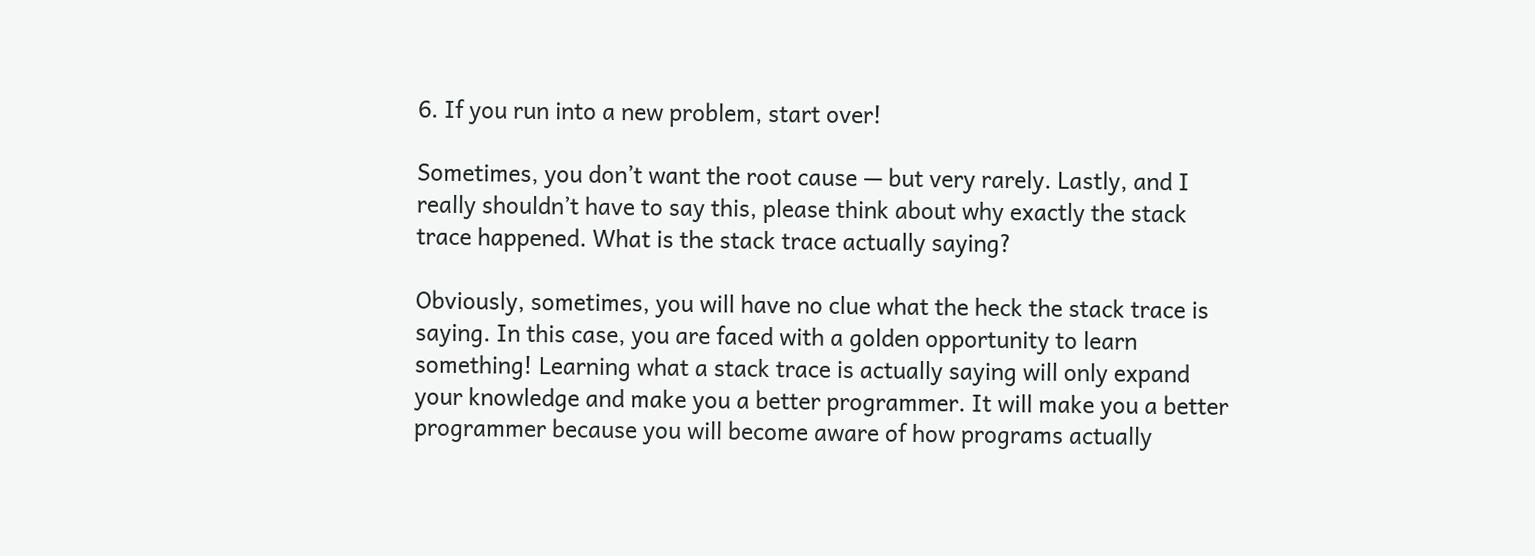6. If you run into a new problem, start over!

Sometimes, you don’t want the root cause — but very rarely. Lastly, and I really shouldn’t have to say this, please think about why exactly the stack trace happened. What is the stack trace actually saying?

Obviously, sometimes, you will have no clue what the heck the stack trace is saying. In this case, you are faced with a golden opportunity to learn something! Learning what a stack trace is actually saying will only expand your knowledge and make you a better programmer. It will make you a better programmer because you will become aware of how programs actually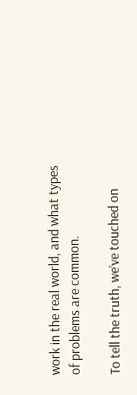work in the real world, and what types of problems are common.

To tell the truth, we’ve touched on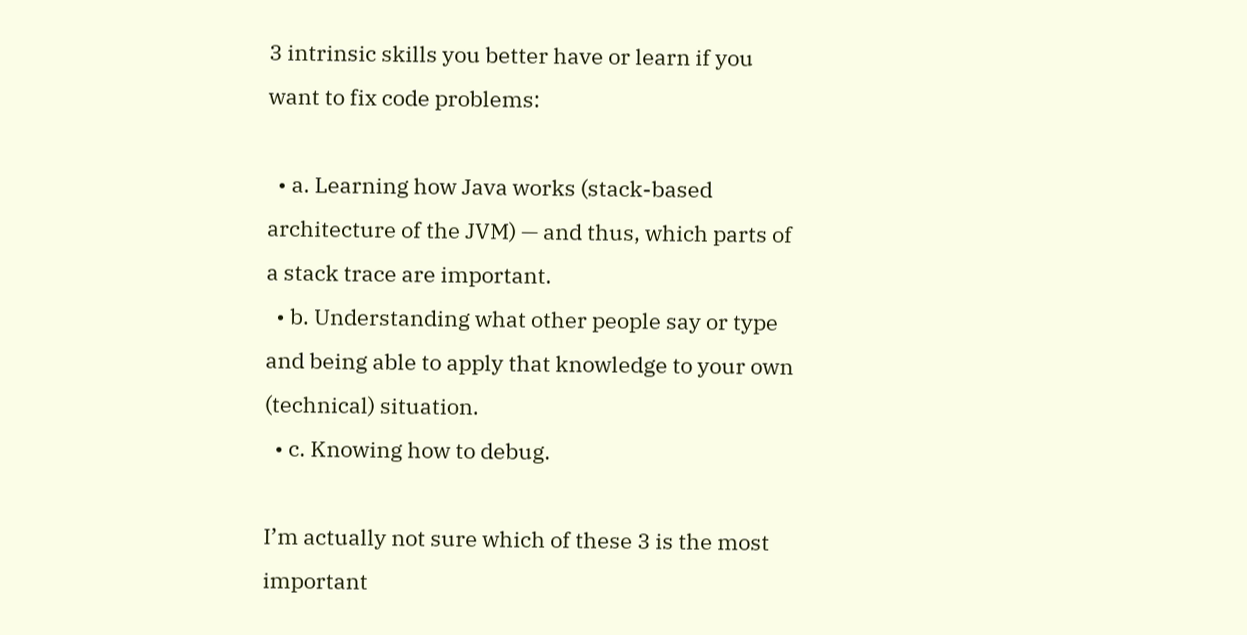3 intrinsic skills you better have or learn if you want to fix code problems:

  • a. Learning how Java works (stack-based architecture of the JVM) — and thus, which parts of a stack trace are important.
  • b. Understanding what other people say or type and being able to apply that knowledge to your own (technical) situation.
  • c. Knowing how to debug.

I’m actually not sure which of these 3 is the most important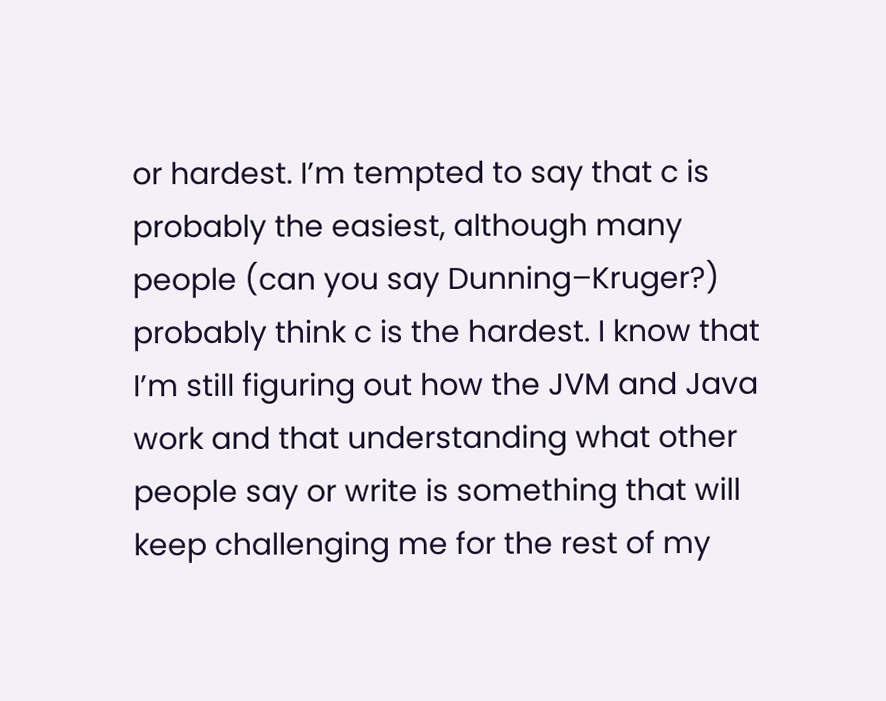or hardest. I’m tempted to say that c is probably the easiest, although many people (can you say Dunning–Kruger?) probably think c is the hardest. I know that I’m still figuring out how the JVM and Java work and that understanding what other people say or write is something that will keep challenging me for the rest of my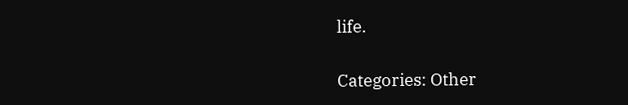life.

Categories: Other